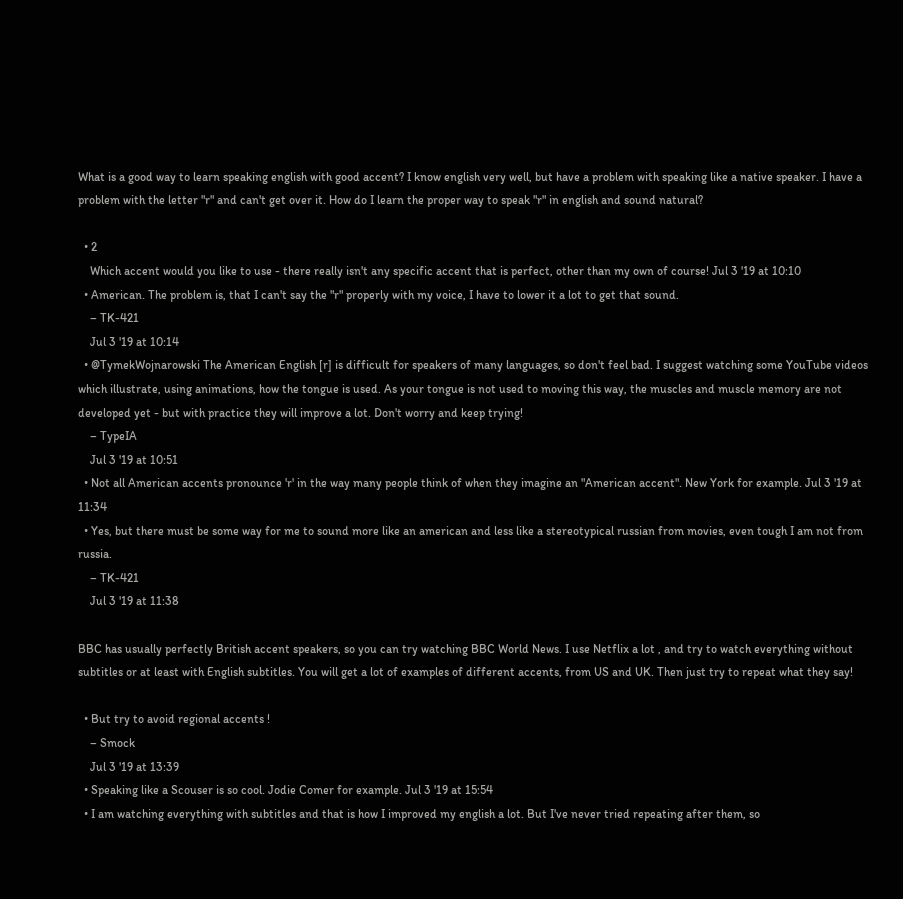What is a good way to learn speaking english with good accent? I know english very well, but have a problem with speaking like a native speaker. I have a problem with the letter "r" and can't get over it. How do I learn the proper way to speak "r" in english and sound natural?

  • 2
    Which accent would you like to use - there really isn't any specific accent that is perfect, other than my own of course! Jul 3 '19 at 10:10
  • American. The problem is, that I can't say the "r" properly with my voice, I have to lower it a lot to get that sound.
    – TK-421
    Jul 3 '19 at 10:14
  • @TymekWojnarowski The American English [r] is difficult for speakers of many languages, so don't feel bad. I suggest watching some YouTube videos which illustrate, using animations, how the tongue is used. As your tongue is not used to moving this way, the muscles and muscle memory are not developed yet - but with practice they will improve a lot. Don't worry and keep trying!
    – TypeIA
    Jul 3 '19 at 10:51
  • Not all American accents pronounce 'r' in the way many people think of when they imagine an "American accent". New York for example. Jul 3 '19 at 11:34
  • Yes, but there must be some way for me to sound more like an american and less like a stereotypical russian from movies, even tough I am not from russia.
    – TK-421
    Jul 3 '19 at 11:38

BBC has usually perfectly British accent speakers, so you can try watching BBC World News. I use Netflix a lot , and try to watch everything without subtitles or at least with English subtitles. You will get a lot of examples of different accents, from US and UK. Then just try to repeat what they say!

  • But try to avoid regional accents !
    – Smock
    Jul 3 '19 at 13:39
  • Speaking like a Scouser is so cool. Jodie Comer for example. Jul 3 '19 at 15:54
  • I am watching everything with subtitles and that is how I improved my english a lot. But I've never tried repeating after them, so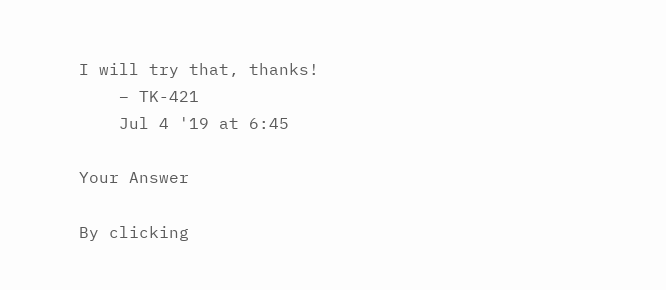I will try that, thanks!
    – TK-421
    Jul 4 '19 at 6:45

Your Answer

By clicking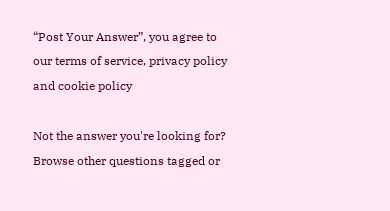“Post Your Answer”, you agree to our terms of service, privacy policy and cookie policy

Not the answer you're looking for? Browse other questions tagged or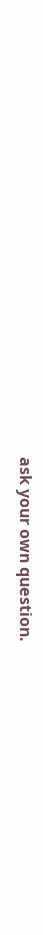ask your own question.